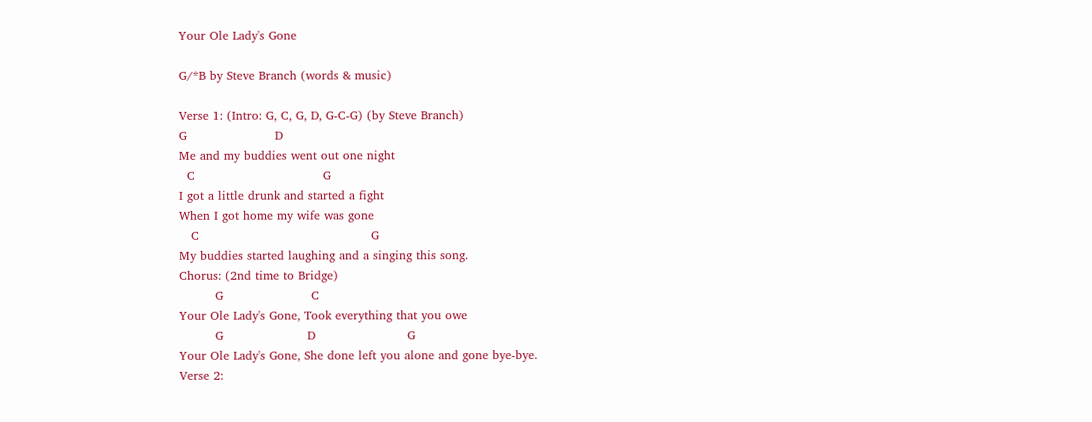Your Ole Lady's Gone

G/*B by Steve Branch (words & music)

Verse 1: (Intro: G, C, G, D, G-C-G) (by Steve Branch)
G                      D
Me and my buddies went out one night
  C                                G
I got a little drunk and started a fight
When I got home my wife was gone
   C                                           G
My buddies started laughing and a singing this song.
Chorus: (2nd time to Bridge)
         G                      C
Your Ole Lady's Gone, Took everything that you owe
         G                     D                       G
Your Ole Lady's Gone, She done left you alone and gone bye-bye.
Verse 2: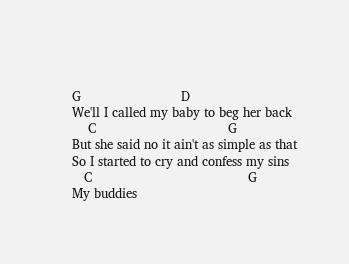G                         D
We'll I called my baby to beg her back
    C                                 G
But she said no it ain't as simple as that
So I started to cry and confess my sins
   C                                       G
My buddies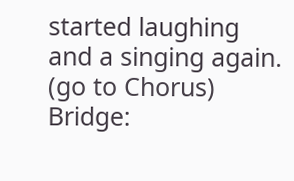started laughing and a singing again. (go to Chorus)
Bridge: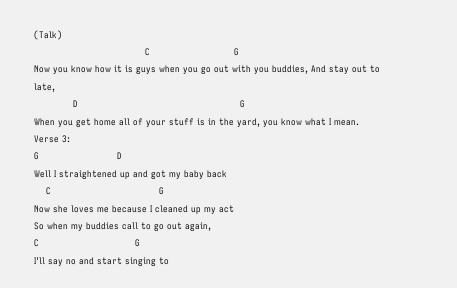(Talk)
                                     C                            G
Now you know how it is guys when you go out with you buddies, And stay out to late,
             D                                                      G
When you get home all of your stuff is in the yard, you know what I mean.
Verse 3:
G                          D
Well I straightened up and got my baby back
    C                                    G
Now she loves me because I cleaned up my act
So when my buddies call to go out again,
C                                G
I'll say no and start singing to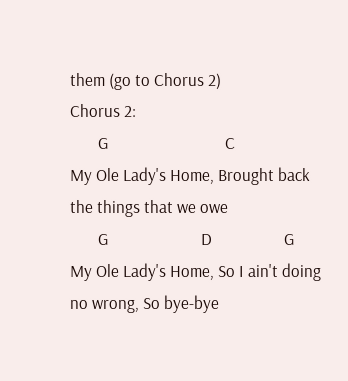them (go to Chorus 2)
Chorus 2:
       G                             C
My Ole Lady's Home, Brought back the things that we owe
       G                       D                  G
My Ole Lady's Home, So I ain't doing no wrong, So bye-bye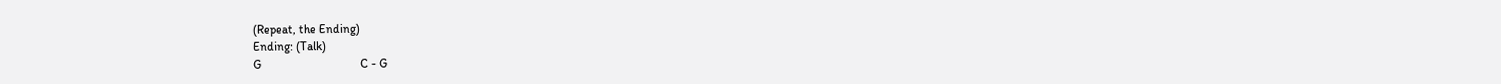(Repeat, the Ending)
Ending: (Talk)
G                                 C - G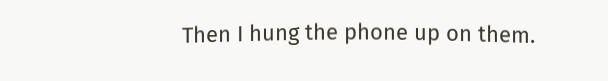Then I hung the phone up on them.